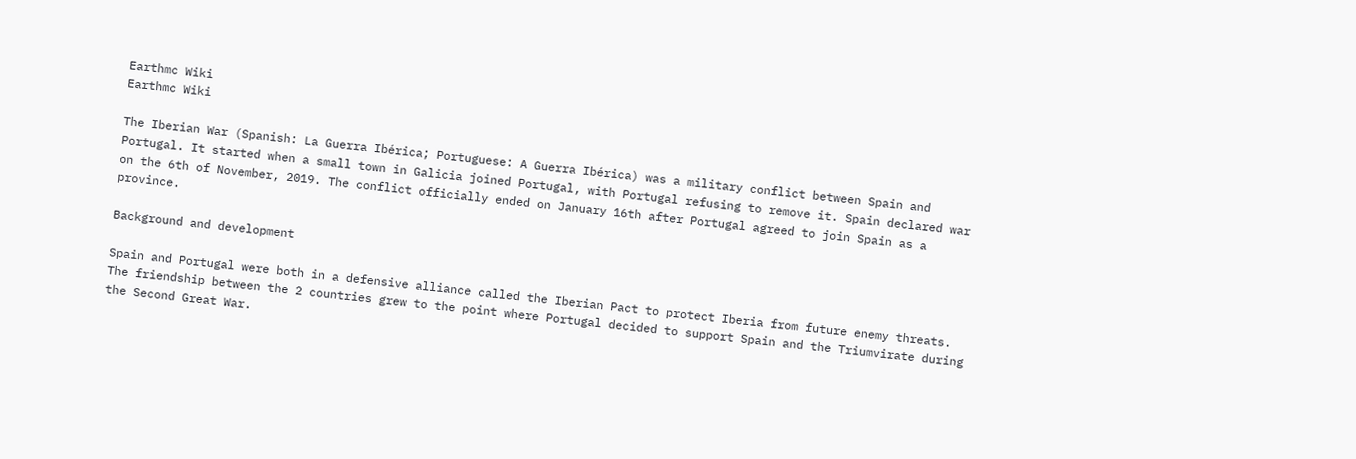Earthmc Wiki
Earthmc Wiki

The Iberian War (Spanish: La Guerra Ibérica; Portuguese: A Guerra Ibérica) was a military conflict between Spain and Portugal. It started when a small town in Galicia joined Portugal, with Portugal refusing to remove it. Spain declared war on the 6th of November, 2019. The conflict officially ended on January 16th after Portugal agreed to join Spain as a province.

Background and development

Spain and Portugal were both in a defensive alliance called the Iberian Pact to protect Iberia from future enemy threats. The friendship between the 2 countries grew to the point where Portugal decided to support Spain and the Triumvirate during the Second Great War.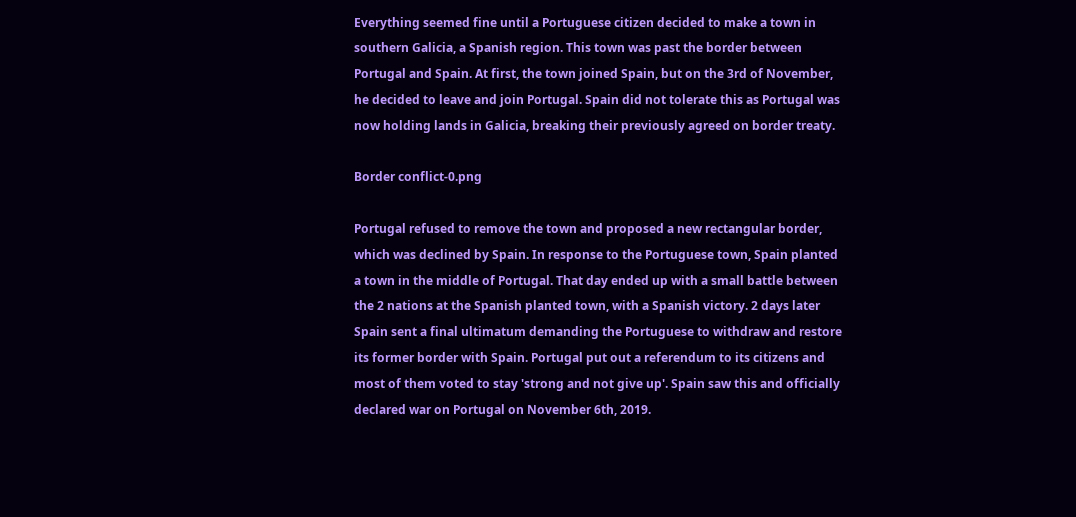Everything seemed fine until a Portuguese citizen decided to make a town in southern Galicia, a Spanish region. This town was past the border between Portugal and Spain. At first, the town joined Spain, but on the 3rd of November, he decided to leave and join Portugal. Spain did not tolerate this as Portugal was now holding lands in Galicia, breaking their previously agreed on border treaty.

Border conflict-0.png

Portugal refused to remove the town and proposed a new rectangular border, which was declined by Spain. In response to the Portuguese town, Spain planted a town in the middle of Portugal. That day ended up with a small battle between the 2 nations at the Spanish planted town, with a Spanish victory. 2 days later Spain sent a final ultimatum demanding the Portuguese to withdraw and restore its former border with Spain. Portugal put out a referendum to its citizens and most of them voted to stay 'strong and not give up'. Spain saw this and officially declared war on Portugal on November 6th, 2019.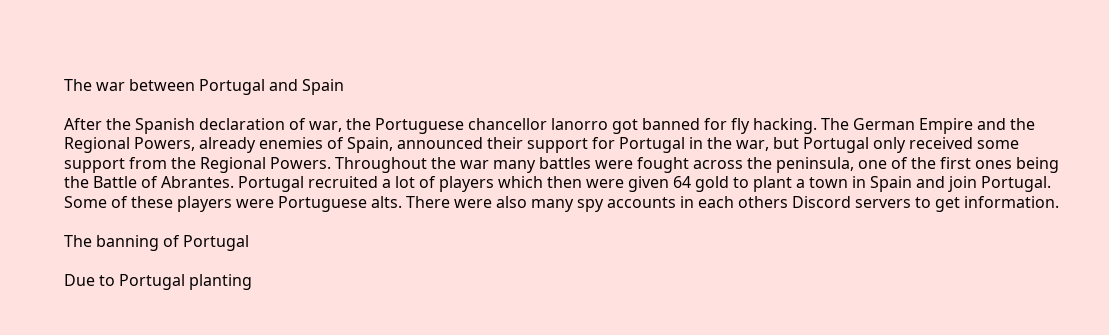The war between Portugal and Spain

After the Spanish declaration of war, the Portuguese chancellor lanorro got banned for fly hacking. The German Empire and the Regional Powers, already enemies of Spain, announced their support for Portugal in the war, but Portugal only received some support from the Regional Powers. Throughout the war many battles were fought across the peninsula, one of the first ones being the Battle of Abrantes. Portugal recruited a lot of players which then were given 64 gold to plant a town in Spain and join Portugal. Some of these players were Portuguese alts. There were also many spy accounts in each others Discord servers to get information.

The banning of Portugal

Due to Portugal planting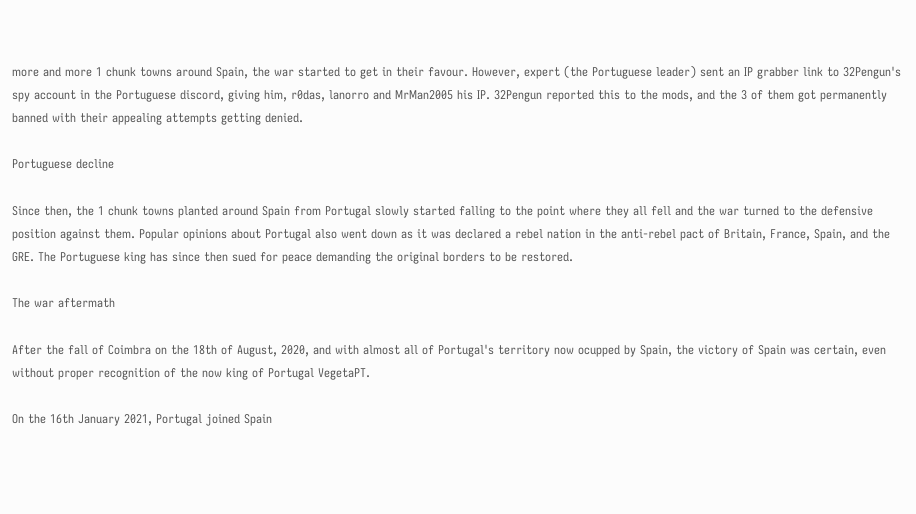more and more 1 chunk towns around Spain, the war started to get in their favour. However, expert (the Portuguese leader) sent an IP grabber link to 32Pengun's spy account in the Portuguese discord, giving him, r0das, lanorro and MrMan2005 his IP. 32Pengun reported this to the mods, and the 3 of them got permanently banned with their appealing attempts getting denied.

Portuguese decline

Since then, the 1 chunk towns planted around Spain from Portugal slowly started falling to the point where they all fell and the war turned to the defensive position against them. Popular opinions about Portugal also went down as it was declared a rebel nation in the anti-rebel pact of Britain, France, Spain, and the GRE. The Portuguese king has since then sued for peace demanding the original borders to be restored.

The war aftermath

After the fall of Coimbra on the 18th of August, 2020, and with almost all of Portugal's territory now ocupped by Spain, the victory of Spain was certain, even without proper recognition of the now king of Portugal VegetaPT.

On the 16th January 2021, Portugal joined Spain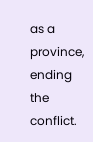as a province, ending the conflict.